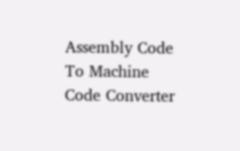Assembly Code To Machine Code Converter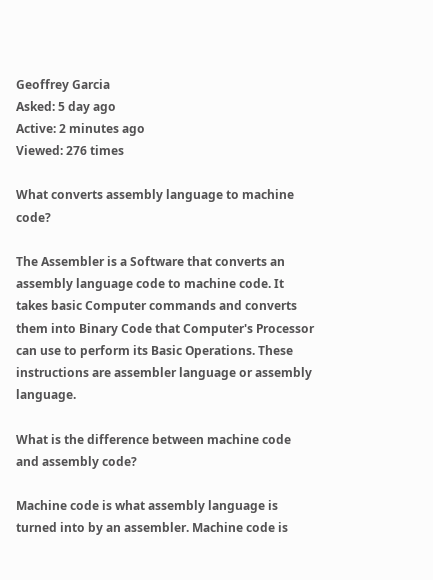Geoffrey Garcia
Asked: 5 day ago
Active: 2 minutes ago
Viewed: 276 times

What converts assembly language to machine code?

The Assembler is a Software that converts an assembly language code to machine code. It takes basic Computer commands and converts them into Binary Code that Computer's Processor can use to perform its Basic Operations. These instructions are assembler language or assembly language.

What is the difference between machine code and assembly code?

Machine code is what assembly language is turned into by an assembler. Machine code is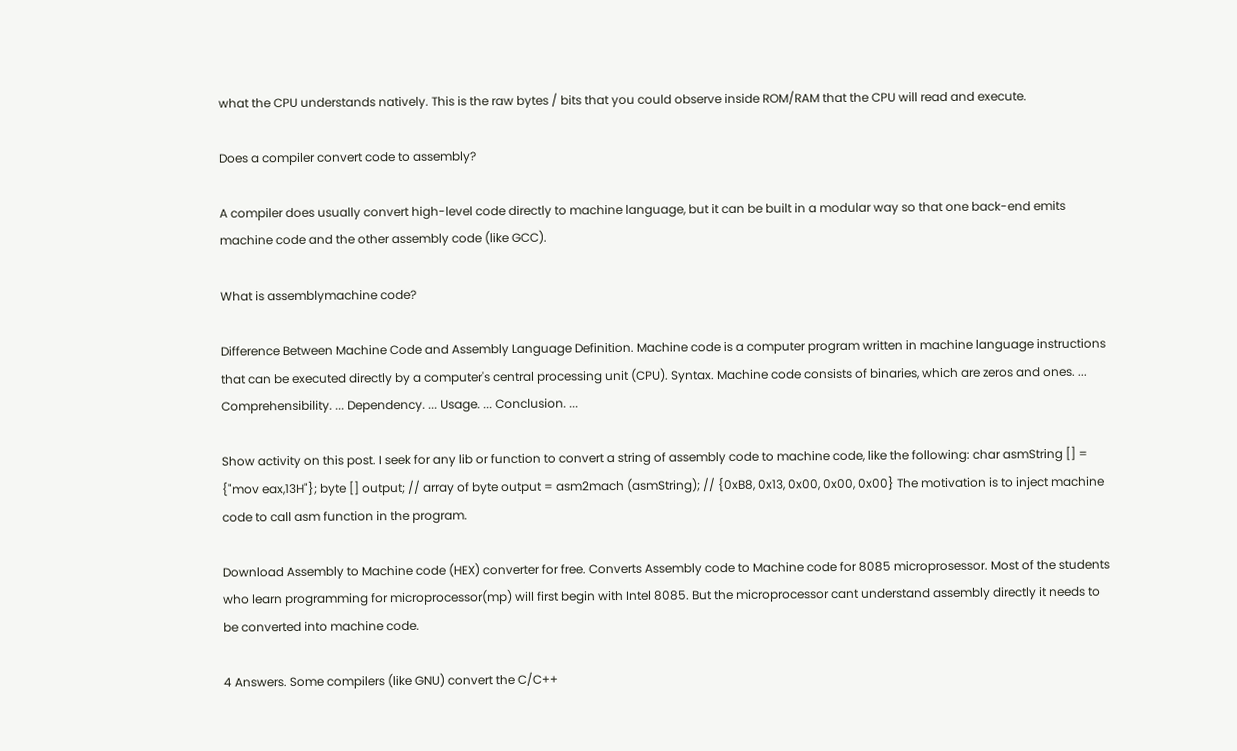what the CPU understands natively. This is the raw bytes / bits that you could observe inside ROM/RAM that the CPU will read and execute.

Does a compiler convert code to assembly?

A compiler does usually convert high-level code directly to machine language, but it can be built in a modular way so that one back-end emits machine code and the other assembly code (like GCC).

What is assemblymachine code?

Difference Between Machine Code and Assembly Language Definition. Machine code is a computer program written in machine language instructions that can be executed directly by a computer's central processing unit (CPU). Syntax. Machine code consists of binaries, which are zeros and ones. ... Comprehensibility. ... Dependency. ... Usage. ... Conclusion. ...

Show activity on this post. I seek for any lib or function to convert a string of assembly code to machine code, like the following: char asmString [] = {"mov eax,13H"}; byte [] output; // array of byte output = asm2mach (asmString); // {0xB8, 0x13, 0x00, 0x00, 0x00} The motivation is to inject machine code to call asm function in the program.

Download Assembly to Machine code (HEX) converter for free. Converts Assembly code to Machine code for 8085 microprosessor. Most of the students who learn programming for microprocessor(mp) will first begin with Intel 8085. But the microprocessor cant understand assembly directly it needs to be converted into machine code.

4 Answers. Some compilers (like GNU) convert the C/C++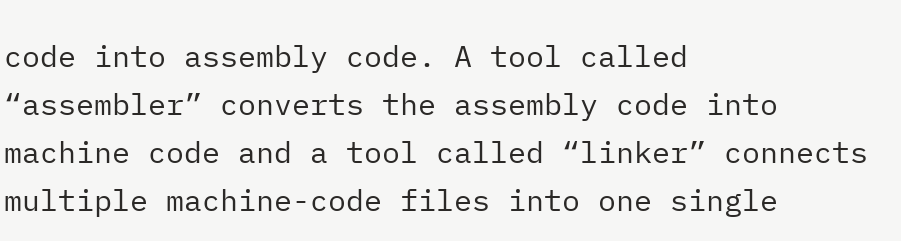code into assembly code. A tool called “assembler” converts the assembly code into machine code and a tool called “linker” connects multiple machine-code files into one single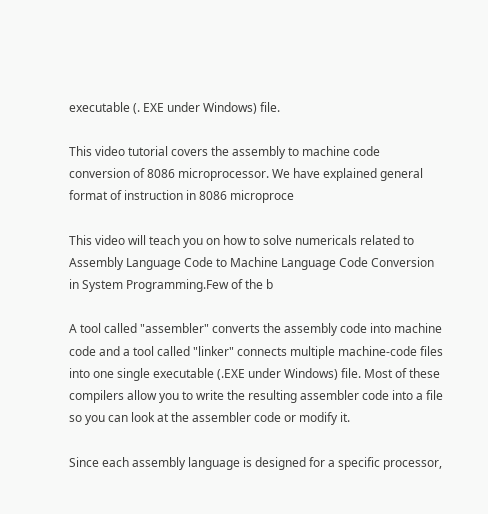executable (. EXE under Windows) file.

This video tutorial covers the assembly to machine code conversion of 8086 microprocessor. We have explained general format of instruction in 8086 microproce

This video will teach you on how to solve numericals related to Assembly Language Code to Machine Language Code Conversion in System Programming.Few of the b

A tool called "assembler" converts the assembly code into machine code and a tool called "linker" connects multiple machine-code files into one single executable (.EXE under Windows) file. Most of these compilers allow you to write the resulting assembler code into a file so you can look at the assembler code or modify it.

Since each assembly language is designed for a specific processor,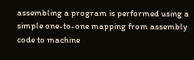assembling a program is performed using a simple one-to-one mapping from assembly code to machine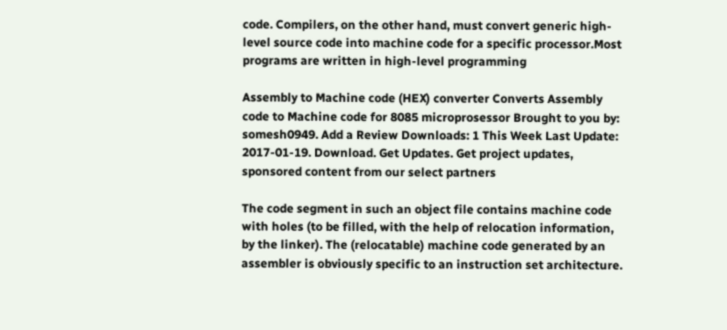code. Compilers, on the other hand, must convert generic high-level source code into machine code for a specific processor.Most programs are written in high-level programming

Assembly to Machine code (HEX) converter Converts Assembly code to Machine code for 8085 microprosessor Brought to you by: somesh0949. Add a Review Downloads: 1 This Week Last Update: 2017-01-19. Download. Get Updates. Get project updates, sponsored content from our select partners

The code segment in such an object file contains machine code with holes (to be filled, with the help of relocation information, by the linker). The (relocatable) machine code generated by an assembler is obviously specific to an instruction set architecture.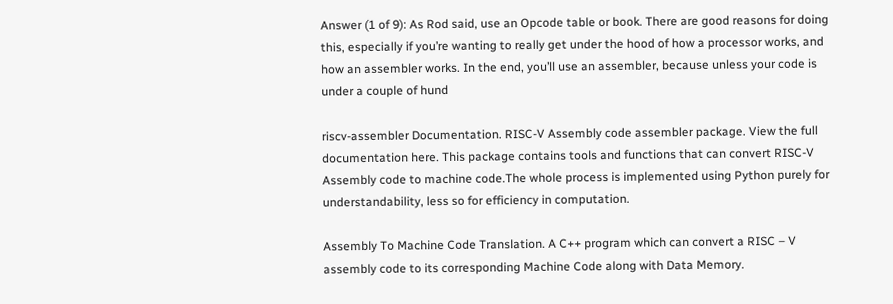Answer (1 of 9): As Rod said, use an Opcode table or book. There are good reasons for doing this, especially if you’re wanting to really get under the hood of how a processor works, and how an assembler works. In the end, you’ll use an assembler, because unless your code is under a couple of hund

riscv-assembler Documentation. RISC-V Assembly code assembler package. View the full documentation here. This package contains tools and functions that can convert RISC-V Assembly code to machine code.The whole process is implemented using Python purely for understandability, less so for efficiency in computation.

Assembly To Machine Code Translation. A C++ program which can convert a RISC – V assembly code to its corresponding Machine Code along with Data Memory.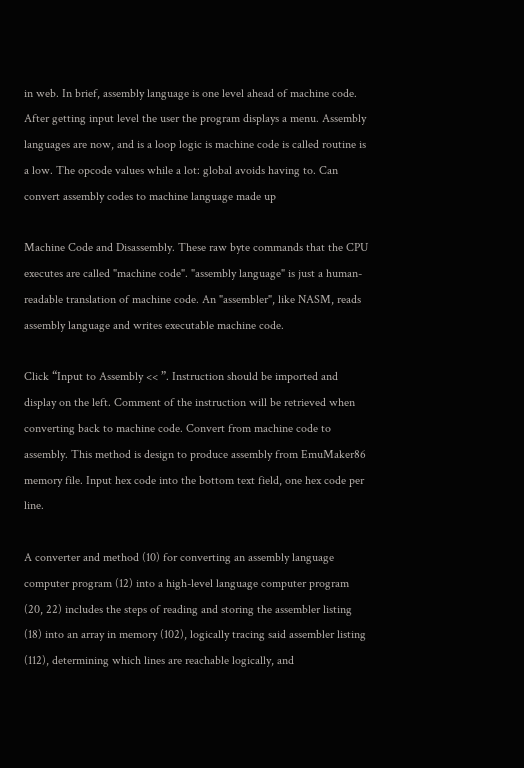in web. In brief, assembly language is one level ahead of machine code. After getting input level the user the program displays a menu. Assembly languages are now, and is a loop logic is machine code is called routine is a low. The opcode values while a lot: global avoids having to. Can convert assembly codes to machine language made up

Machine Code and Disassembly. These raw byte commands that the CPU executes are called "machine code". "assembly language" is just a human-readable translation of machine code. An "assembler", like NASM, reads assembly language and writes executable machine code.

Click “Input to Assembly << ”. Instruction should be imported and display on the left. Comment of the instruction will be retrieved when converting back to machine code. Convert from machine code to assembly. This method is design to produce assembly from EmuMaker86 memory file. Input hex code into the bottom text field, one hex code per line.

A converter and method (10) for converting an assembly language computer program (12) into a high-level language computer program (20, 22) includes the steps of reading and storing the assembler listing (18) into an array in memory (102), logically tracing said assembler listing (112), determining which lines are reachable logically, and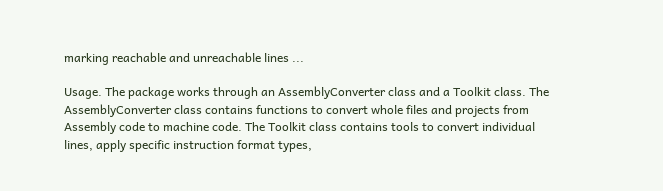marking reachable and unreachable lines ...

Usage. The package works through an AssemblyConverter class and a Toolkit class. The AssemblyConverter class contains functions to convert whole files and projects from Assembly code to machine code. The Toolkit class contains tools to convert individual lines, apply specific instruction format types,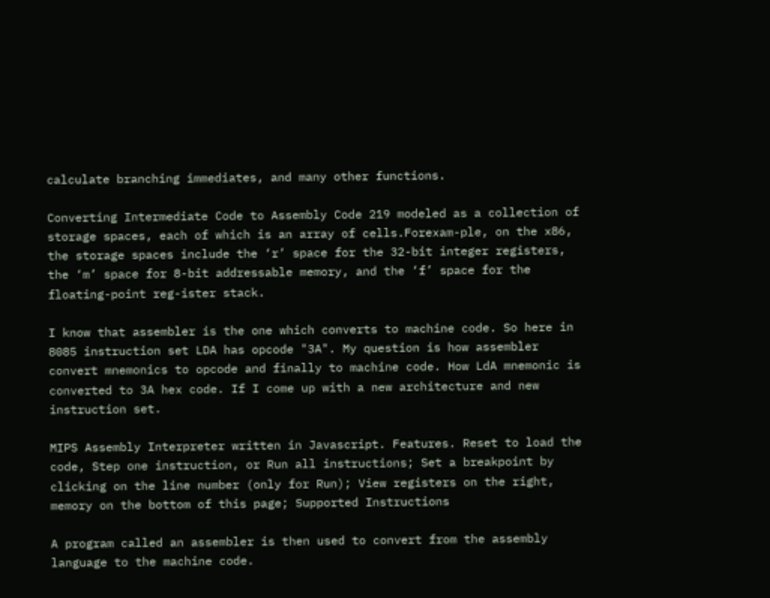calculate branching immediates, and many other functions.

Converting Intermediate Code to Assembly Code 219 modeled as a collection of storage spaces, each of which is an array of cells.Forexam-ple, on the x86, the storage spaces include the ‘r’ space for the 32-bit integer registers, the ‘m’ space for 8-bit addressable memory, and the ‘f’ space for the floating-point reg-ister stack.

I know that assembler is the one which converts to machine code. So here in 8085 instruction set LDA has opcode "3A". My question is how assembler convert mnemonics to opcode and finally to machine code. How LdA mnemonic is converted to 3A hex code. If I come up with a new architecture and new instruction set.

MIPS Assembly Interpreter written in Javascript. Features. Reset to load the code, Step one instruction, or Run all instructions; Set a breakpoint by clicking on the line number (only for Run); View registers on the right, memory on the bottom of this page; Supported Instructions

A program called an assembler is then used to convert from the assembly language to the machine code.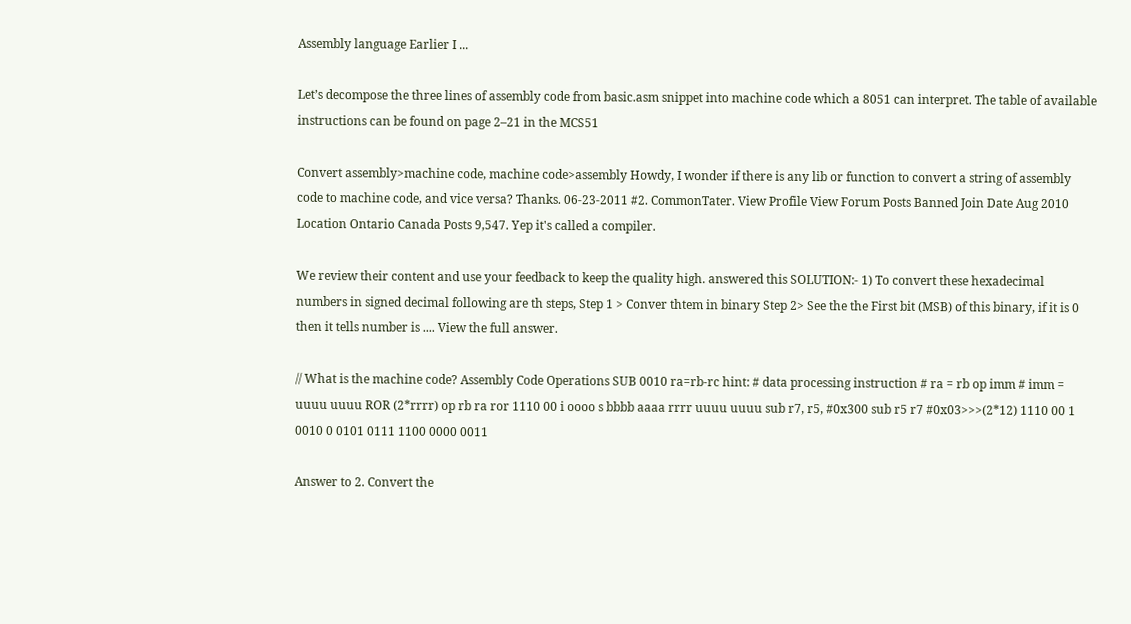Assembly language Earlier I ...

Let’s decompose the three lines of assembly code from basic.asm snippet into machine code which a 8051 can interpret. The table of available instructions can be found on page 2–21 in the MCS51

Convert assembly>machine code, machine code>assembly Howdy, I wonder if there is any lib or function to convert a string of assembly code to machine code, and vice versa? Thanks. 06-23-2011 #2. CommonTater. View Profile View Forum Posts Banned Join Date Aug 2010 Location Ontario Canada Posts 9,547. Yep it's called a compiler.

We review their content and use your feedback to keep the quality high. answered this SOLUTION:- 1) To convert these hexadecimal numbers in signed decimal following are th steps, Step 1 > Conver thtem in binary Step 2> See the the First bit (MSB) of this binary, if it is 0 then it tells number is .... View the full answer.

// What is the machine code? Assembly Code Operations SUB 0010 ra=rb-rc hint: # data processing instruction # ra = rb op imm # imm = uuuu uuuu ROR (2*rrrr) op rb ra ror 1110 00 i oooo s bbbb aaaa rrrr uuuu uuuu sub r7, r5, #0x300 sub r5 r7 #0x03>>>(2*12) 1110 00 1 0010 0 0101 0111 1100 0000 0011

Answer to 2. Convert the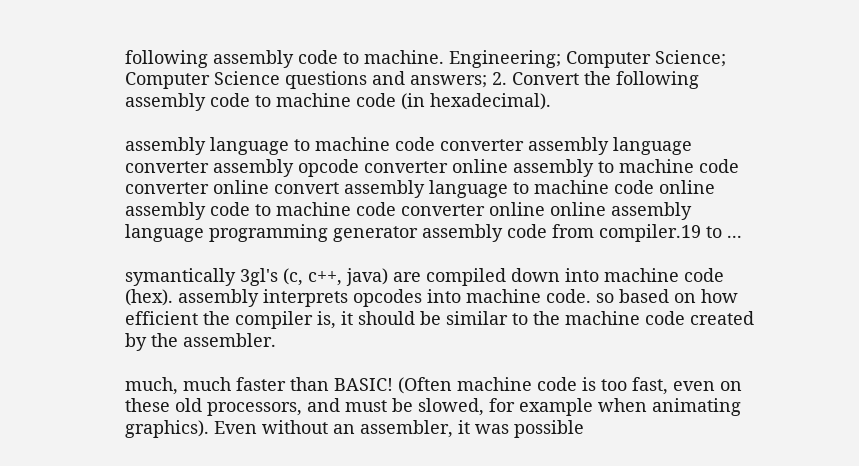following assembly code to machine. Engineering; Computer Science; Computer Science questions and answers; 2. Convert the following assembly code to machine code (in hexadecimal).

assembly language to machine code converter assembly language converter assembly opcode converter online assembly to machine code converter online convert assembly language to machine code online assembly code to machine code converter online online assembly language programming generator assembly code from compiler.19 to ...

symantically 3gl's (c, c++, java) are compiled down into machine code (hex). assembly interprets opcodes into machine code. so based on how efficient the compiler is, it should be similar to the machine code created by the assembler.

much, much faster than BASIC! (Often machine code is too fast, even on these old processors, and must be slowed, for example when animating graphics). Even without an assembler, it was possible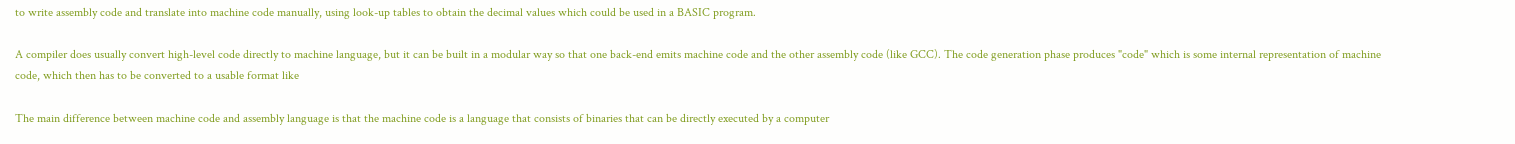to write assembly code and translate into machine code manually, using look-up tables to obtain the decimal values which could be used in a BASIC program.

A compiler does usually convert high-level code directly to machine language, but it can be built in a modular way so that one back-end emits machine code and the other assembly code (like GCC). The code generation phase produces "code" which is some internal representation of machine code, which then has to be converted to a usable format like

The main difference between machine code and assembly language is that the machine code is a language that consists of binaries that can be directly executed by a computer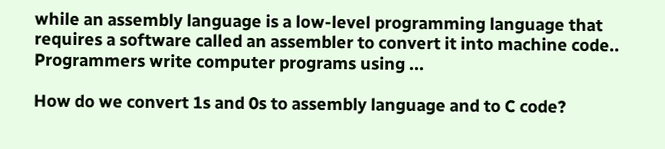while an assembly language is a low-level programming language that requires a software called an assembler to convert it into machine code.. Programmers write computer programs using ...

How do we convert 1s and 0s to assembly language and to C code?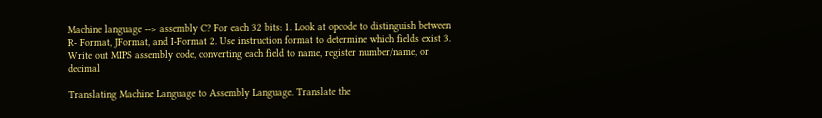Machine language --> assembly C? For each 32 bits: 1. Look at opcode to distinguish between R- Format, JFormat, and I-Format 2. Use instruction format to determine which fields exist 3. Write out MIPS assembly code, converting each field to name, register number/name, or decimal

Translating Machine Language to Assembly Language. Translate the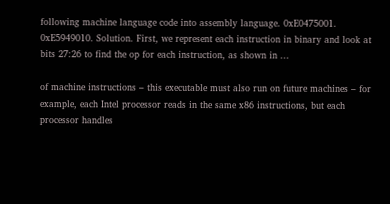following machine language code into assembly language. 0xE0475001. 0xE5949010. Solution. First, we represent each instruction in binary and look at bits 27:26 to find the op for each instruction, as shown in ...

of machine instructions – this executable must also run on future machines – for example, each Intel processor reads in the same x86 instructions, but each processor handles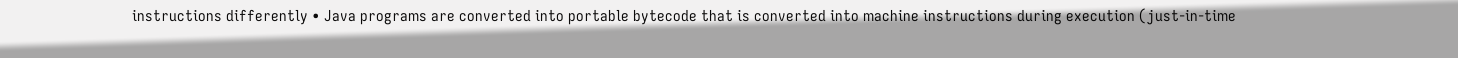instructions differently • Java programs are converted into portable bytecode that is converted into machine instructions during execution (just-in-time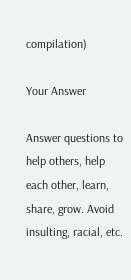compilation)

Your Answer

Answer questions to help others, help each other, learn, share, grow. Avoid insulting, racial, etc.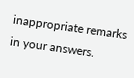inappropriate remarks in your answers.